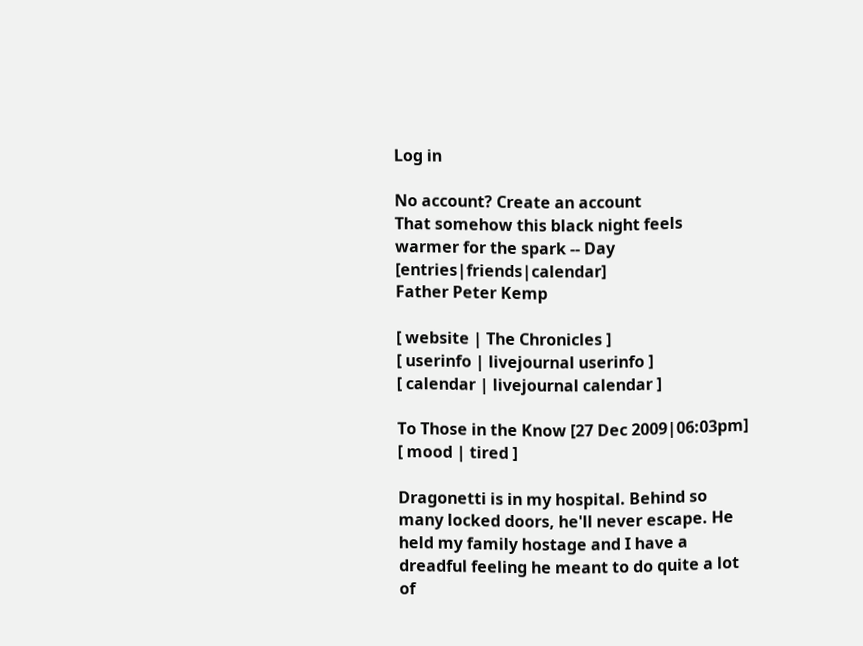Log in

No account? Create an account
That somehow this black night feels warmer for the spark -- Day [entries|friends|calendar]
Father Peter Kemp

[ website | The Chronicles ]
[ userinfo | livejournal userinfo ]
[ calendar | livejournal calendar ]

To Those in the Know [27 Dec 2009|06:03pm]
[ mood | tired ]

Dragonetti is in my hospital. Behind so many locked doors, he'll never escape. He held my family hostage and I have a dreadful feeling he meant to do quite a lot of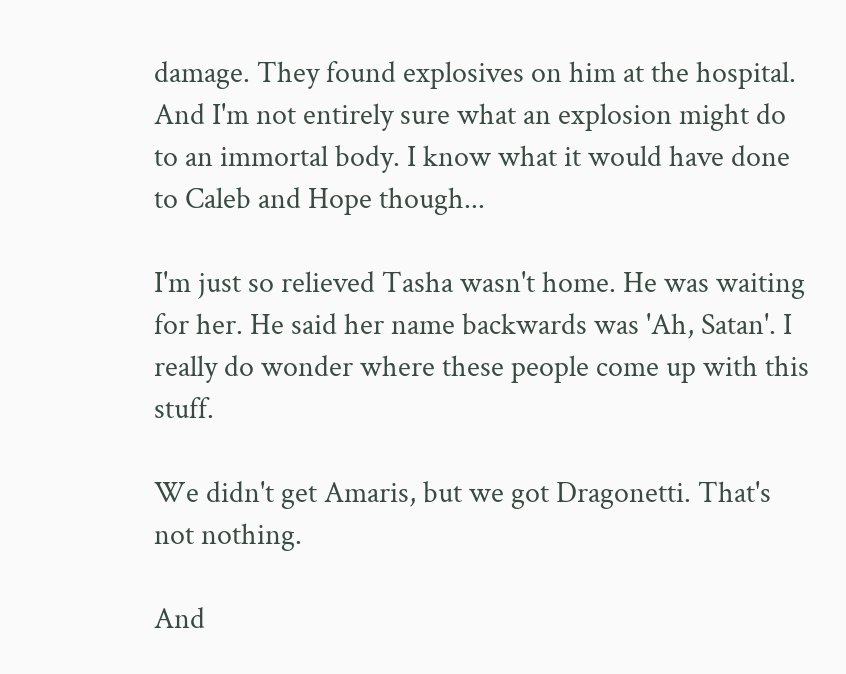damage. They found explosives on him at the hospital. And I'm not entirely sure what an explosion might do to an immortal body. I know what it would have done to Caleb and Hope though...

I'm just so relieved Tasha wasn't home. He was waiting for her. He said her name backwards was 'Ah, Satan'. I really do wonder where these people come up with this stuff.

We didn't get Amaris, but we got Dragonetti. That's not nothing.

And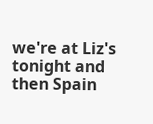we're at Liz's tonight and then Spain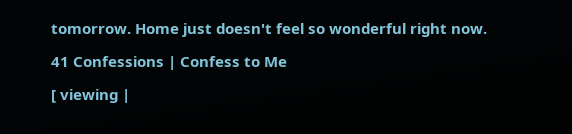tomorrow. Home just doesn't feel so wonderful right now.

41 Confessions | Confess to Me

[ viewing |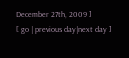December 27th, 2009 ]
[ go | previous day|next day ]